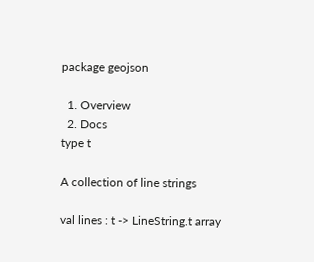package geojson

  1. Overview
  2. Docs
type t

A collection of line strings

val lines : t -> LineString.t array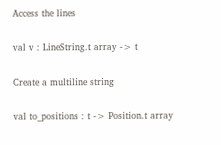Access the lines

val v : LineString.t array -> t

Create a multiline string

val to_positions : t -> Position.t array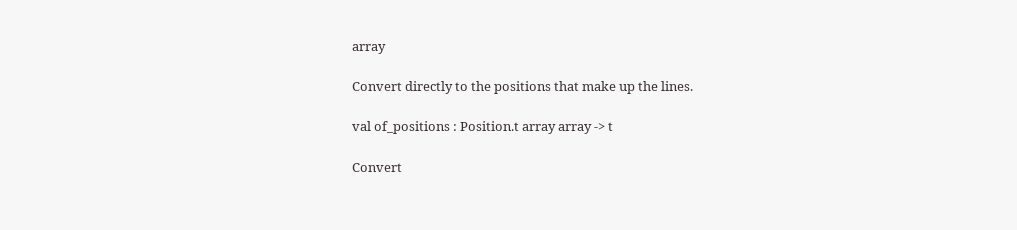array

Convert directly to the positions that make up the lines.

val of_positions : Position.t array array -> t

Convert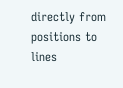directly from positions to lines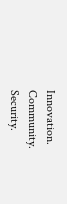Innovation. Community. Security.